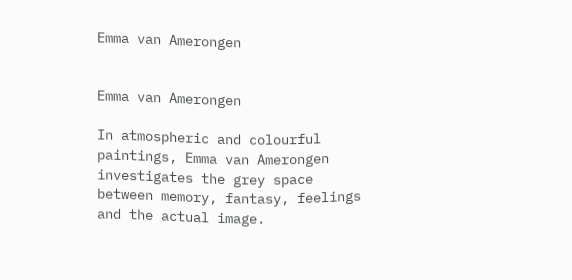Emma van Amerongen


Emma van Amerongen

In atmospheric and colourful paintings, Emma van Amerongen investigates the grey space between memory, fantasy, feelings and the actual image.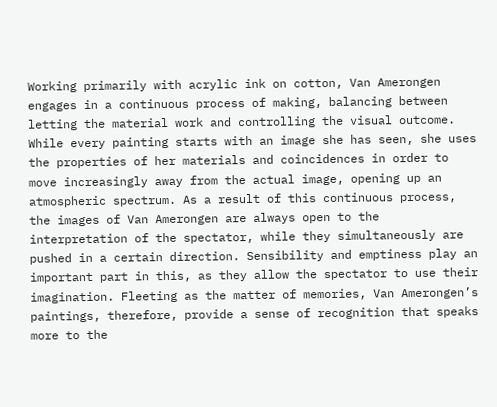Working primarily with acrylic ink on cotton, Van Amerongen engages in a continuous process of making, balancing between letting the material work and controlling the visual outcome. While every painting starts with an image she has seen, she uses the properties of her materials and coincidences in order to move increasingly away from the actual image, opening up an atmospheric spectrum. As a result of this continuous process, the images of Van Amerongen are always open to the interpretation of the spectator, while they simultaneously are pushed in a certain direction. Sensibility and emptiness play an important part in this, as they allow the spectator to use their imagination. Fleeting as the matter of memories, Van Amerongen’s paintings, therefore, provide a sense of recognition that speaks more to the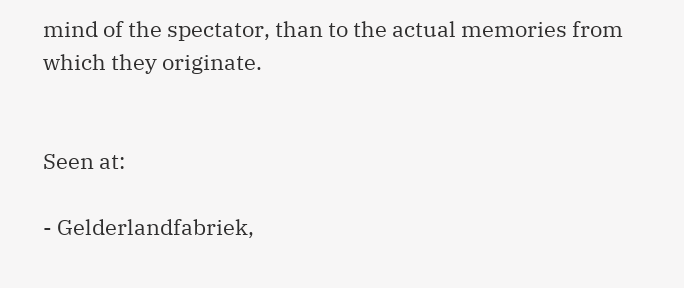mind of the spectator, than to the actual memories from which they originate.


Seen at:

- Gelderlandfabriek,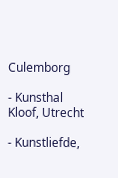Culemborg

- Kunsthal Kloof, Utrecht

- Kunstliefde,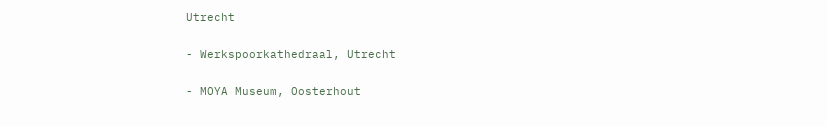Utrecht

- Werkspoorkathedraal, Utrecht

- MOYA Museum, Oosterhout